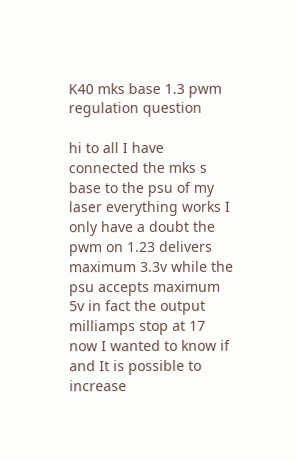K40 mks base 1.3 pwm regulation question

hi to all I have connected the mks s base to the psu of my laser everything works I only have a doubt the pwm on 1.23 delivers maximum 3.3v while the psu accepts maximum 5v in fact the output milliamps stop at 17 now I wanted to know if and It is possible to increase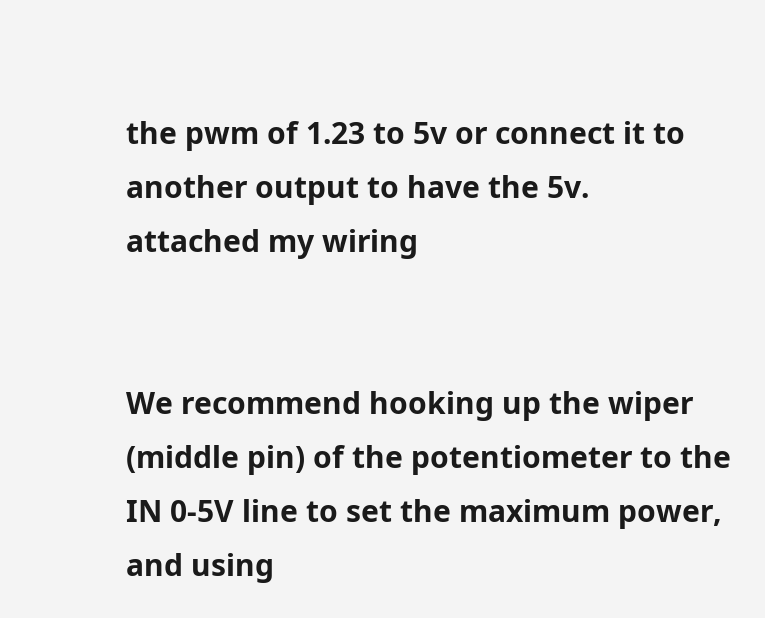the pwm of 1.23 to 5v or connect it to another output to have the 5v.
attached my wiring


We recommend hooking up the wiper (middle pin) of the potentiometer to the IN 0-5V line to set the maximum power, and using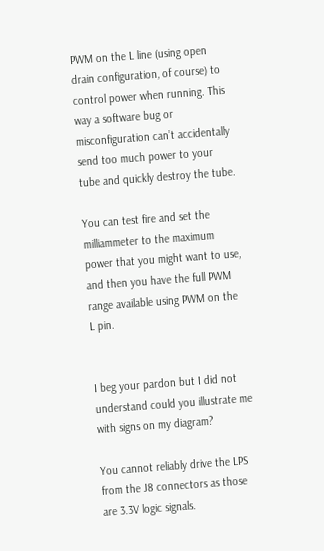PWM on the L line (using open drain configuration, of course) to control power when running. This way a software bug or misconfiguration can’t accidentally send too much power to your tube and quickly destroy the tube.

You can test fire and set the milliammeter to the maximum power that you might want to use, and then you have the full PWM range available using PWM on the L pin.


I beg your pardon but I did not understand could you illustrate me with signs on my diagram?

You cannot reliably drive the LPS from the J8 connectors as those are 3.3V logic signals.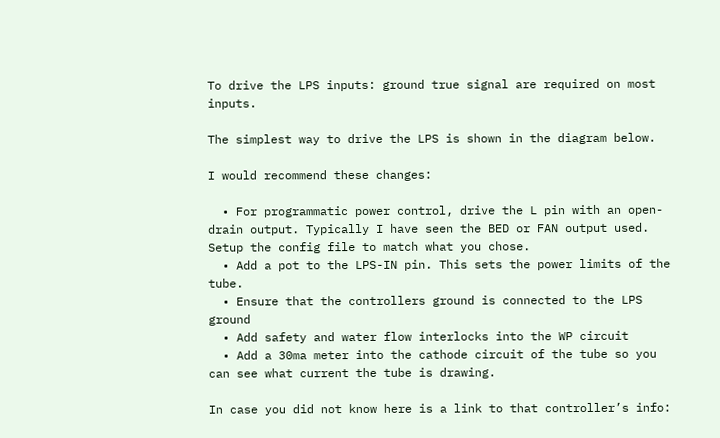To drive the LPS inputs: ground true signal are required on most inputs.

The simplest way to drive the LPS is shown in the diagram below.

I would recommend these changes:

  • For programmatic power control, drive the L pin with an open-drain output. Typically I have seen the BED or FAN output used. Setup the config file to match what you chose.
  • Add a pot to the LPS-IN pin. This sets the power limits of the tube.
  • Ensure that the controllers ground is connected to the LPS ground
  • Add safety and water flow interlocks into the WP circuit
  • Add a 30ma meter into the cathode circuit of the tube so you can see what current the tube is drawing.

In case you did not know here is a link to that controller’s info: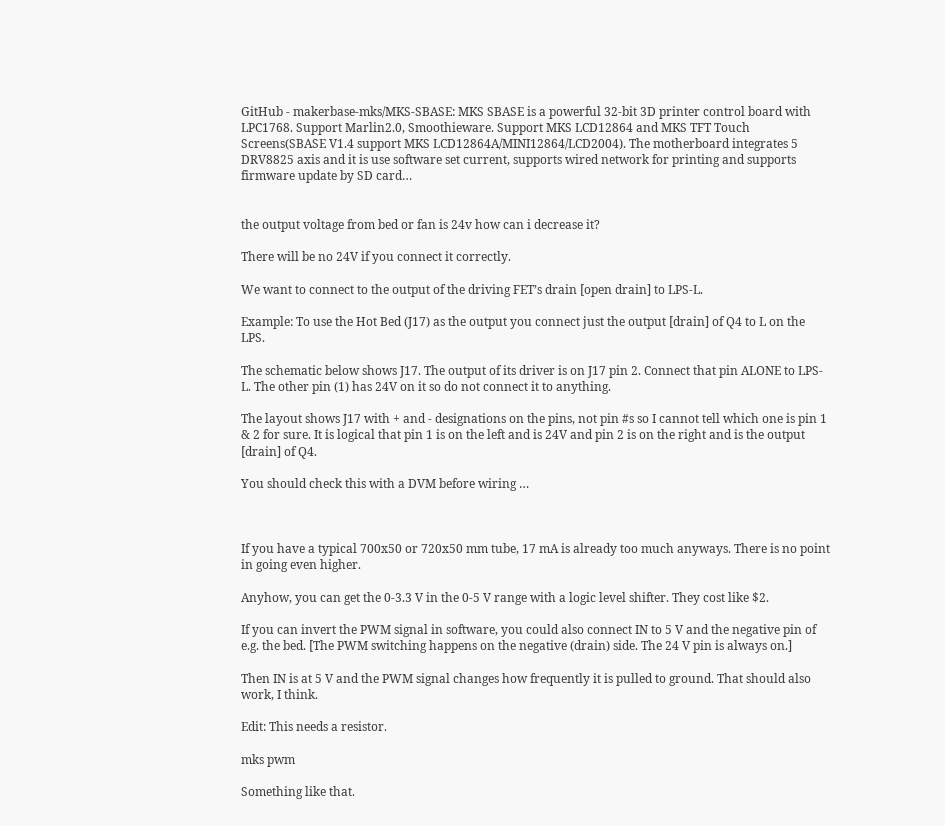GitHub - makerbase-mks/MKS-SBASE: MKS SBASE is a powerful 32-bit 3D printer control board with LPC1768. Support Marlin2.0, Smoothieware. Support MKS LCD12864 and MKS TFT Touch Screens(SBASE V1.4 support MKS LCD12864A/MINI12864/LCD2004). The motherboard integrates 5 DRV8825 axis and it is use software set current, supports wired network for printing and supports firmware update by SD card…


the output voltage from bed or fan is 24v how can i decrease it?

There will be no 24V if you connect it correctly.

We want to connect to the output of the driving FET’s drain [open drain] to LPS-L.

Example: To use the Hot Bed (J17) as the output you connect just the output [drain] of Q4 to L on the LPS.

The schematic below shows J17. The output of its driver is on J17 pin 2. Connect that pin ALONE to LPS-L. The other pin (1) has 24V on it so do not connect it to anything.

The layout shows J17 with + and - designations on the pins, not pin #s so I cannot tell which one is pin 1 & 2 for sure. It is logical that pin 1 is on the left and is 24V and pin 2 is on the right and is the output [drain] of Q4.

You should check this with a DVM before wiring …



If you have a typical 700x50 or 720x50 mm tube, 17 mA is already too much anyways. There is no point in going even higher.

Anyhow, you can get the 0-3.3 V in the 0-5 V range with a logic level shifter. They cost like $2.

If you can invert the PWM signal in software, you could also connect IN to 5 V and the negative pin of e.g. the bed. [The PWM switching happens on the negative (drain) side. The 24 V pin is always on.]

Then IN is at 5 V and the PWM signal changes how frequently it is pulled to ground. That should also work, I think.

Edit: This needs a resistor.

mks pwm

Something like that.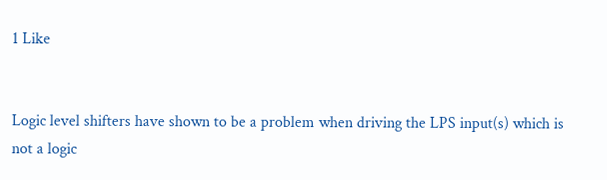1 Like


Logic level shifters have shown to be a problem when driving the LPS input(s) which is not a logic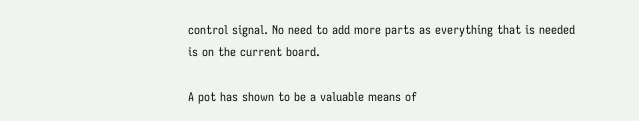control signal. No need to add more parts as everything that is needed is on the current board.

A pot has shown to be a valuable means of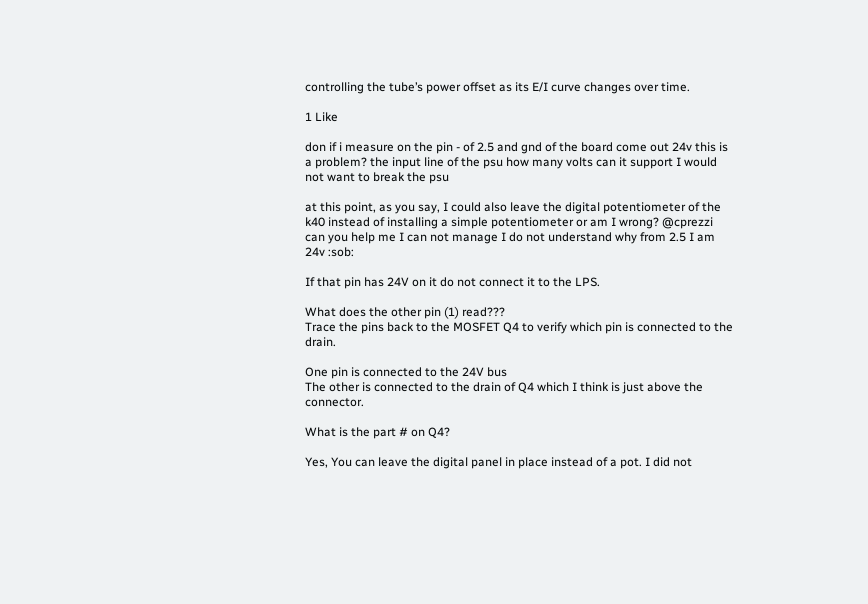controlling the tube’s power offset as its E/I curve changes over time.

1 Like

don if i measure on the pin - of 2.5 and gnd of the board come out 24v this is a problem? the input line of the psu how many volts can it support I would not want to break the psu

at this point, as you say, I could also leave the digital potentiometer of the k40 instead of installing a simple potentiometer or am I wrong? @cprezzi can you help me I can not manage I do not understand why from 2.5 I am 24v :sob:

If that pin has 24V on it do not connect it to the LPS.

What does the other pin (1) read???
Trace the pins back to the MOSFET Q4 to verify which pin is connected to the drain.

One pin is connected to the 24V bus
The other is connected to the drain of Q4 which I think is just above the connector.

What is the part # on Q4?

Yes, You can leave the digital panel in place instead of a pot. I did not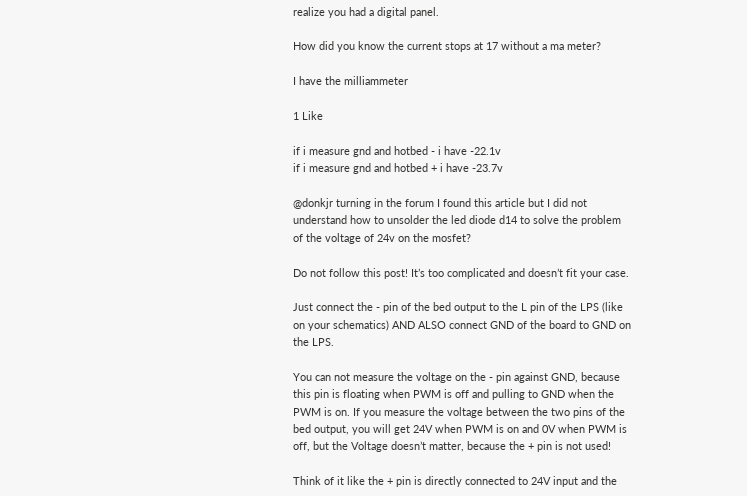realize you had a digital panel.

How did you know the current stops at 17 without a ma meter?

I have the milliammeter

1 Like

if i measure gnd and hotbed - i have -22.1v
if i measure gnd and hotbed + i have -23.7v

@donkjr turning in the forum I found this article but I did not understand how to unsolder the led diode d14 to solve the problem of the voltage of 24v on the mosfet?

Do not follow this post! It’s too complicated and doesn’t fit your case.

Just connect the - pin of the bed output to the L pin of the LPS (like on your schematics) AND ALSO connect GND of the board to GND on the LPS.

You can not measure the voltage on the - pin against GND, because this pin is floating when PWM is off and pulling to GND when the PWM is on. If you measure the voltage between the two pins of the bed output, you will get 24V when PWM is on and 0V when PWM is off, but the Voltage doesn’t matter, because the + pin is not used!

Think of it like the + pin is directly connected to 24V input and the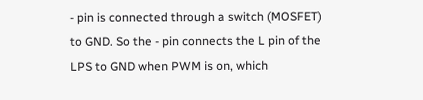- pin is connected through a switch (MOSFET) to GND. So the - pin connects the L pin of the LPS to GND when PWM is on, which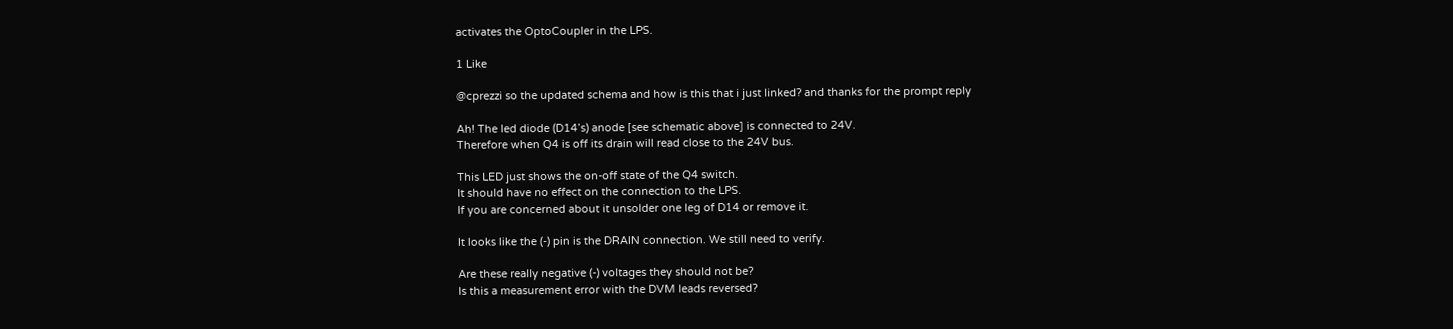activates the OptoCoupler in the LPS.

1 Like

@cprezzi so the updated schema and how is this that i just linked? and thanks for the prompt reply

Ah! The led diode (D14’s) anode [see schematic above] is connected to 24V.
Therefore when Q4 is off its drain will read close to the 24V bus.

This LED just shows the on-off state of the Q4 switch.
It should have no effect on the connection to the LPS.
If you are concerned about it unsolder one leg of D14 or remove it.

It looks like the (-) pin is the DRAIN connection. We still need to verify.

Are these really negative (-) voltages they should not be?
Is this a measurement error with the DVM leads reversed?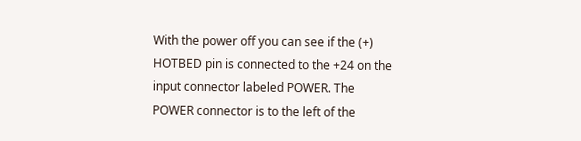With the power off you can see if the (+) HOTBED pin is connected to the +24 on the input connector labeled POWER. The POWER connector is to the left of the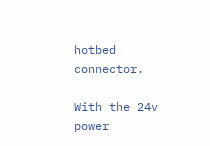hotbed connector.

With the 24v power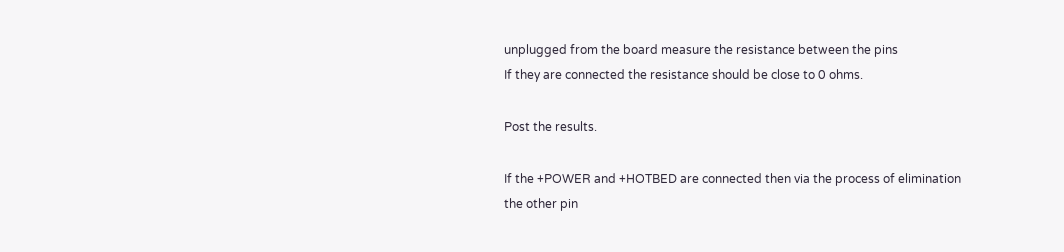unplugged from the board measure the resistance between the pins
If they are connected the resistance should be close to 0 ohms.

Post the results.

If the +POWER and +HOTBED are connected then via the process of elimination the other pin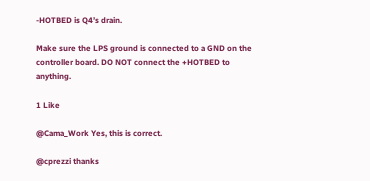-HOTBED is Q4’s drain.

Make sure the LPS ground is connected to a GND on the controller board. DO NOT connect the +HOTBED to anything.

1 Like

@Cama_Work Yes, this is correct.

@cprezzi thanks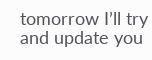tomorrow I’ll try and update you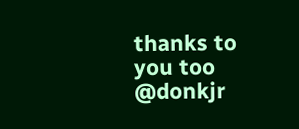thanks to you too @donkjr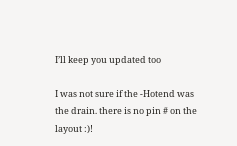I’ll keep you updated too

I was not sure if the -Hotend was the drain. there is no pin # on the layout :)!